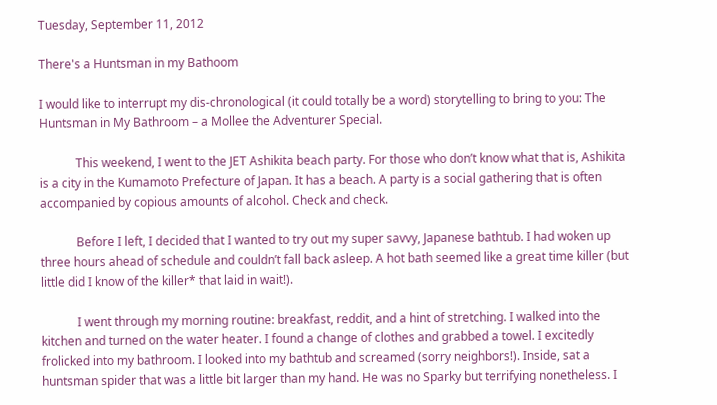Tuesday, September 11, 2012

There's a Huntsman in my Bathoom

I would like to interrupt my dis-chronological (it could totally be a word) storytelling to bring to you: The Huntsman in My Bathroom – a Mollee the Adventurer Special.

            This weekend, I went to the JET Ashikita beach party. For those who don’t know what that is, Ashikita is a city in the Kumamoto Prefecture of Japan. It has a beach. A party is a social gathering that is often accompanied by copious amounts of alcohol. Check and check.

            Before I left, I decided that I wanted to try out my super savvy, Japanese bathtub. I had woken up three hours ahead of schedule and couldn’t fall back asleep. A hot bath seemed like a great time killer (but little did I know of the killer* that laid in wait!).

            I went through my morning routine: breakfast, reddit, and a hint of stretching. I walked into the kitchen and turned on the water heater. I found a change of clothes and grabbed a towel. I excitedly frolicked into my bathroom. I looked into my bathtub and screamed (sorry neighbors!). Inside, sat a huntsman spider that was a little bit larger than my hand. He was no Sparky but terrifying nonetheless. I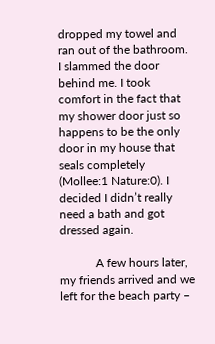dropped my towel and ran out of the bathroom. I slammed the door behind me. I took comfort in the fact that my shower door just so happens to be the only door in my house that seals completely (Mollee:1 Nature:0). I decided I didn’t really need a bath and got dressed again.

            A few hours later, my friends arrived and we left for the beach party –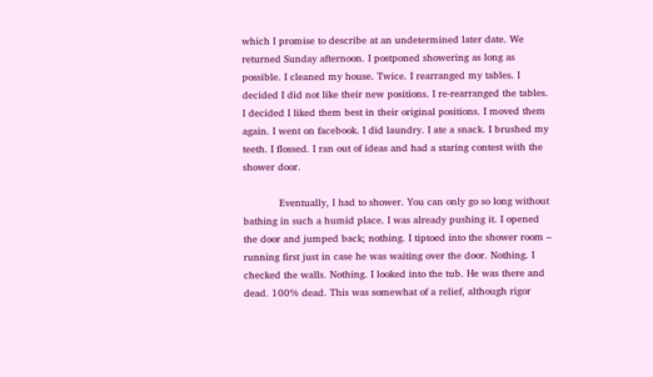which I promise to describe at an undetermined later date. We returned Sunday afternoon. I postponed showering as long as possible. I cleaned my house. Twice. I rearranged my tables. I decided I did not like their new positions. I re-rearranged the tables. I decided I liked them best in their original positions. I moved them again. I went on facebook. I did laundry. I ate a snack. I brushed my teeth. I flossed. I ran out of ideas and had a staring contest with the shower door.

            Eventually, I had to shower. You can only go so long without bathing in such a humid place. I was already pushing it. I opened the door and jumped back; nothing. I tiptoed into the shower room – running first just in case he was waiting over the door. Nothing. I checked the walls. Nothing. I looked into the tub. He was there and dead. 100% dead. This was somewhat of a relief, although rigor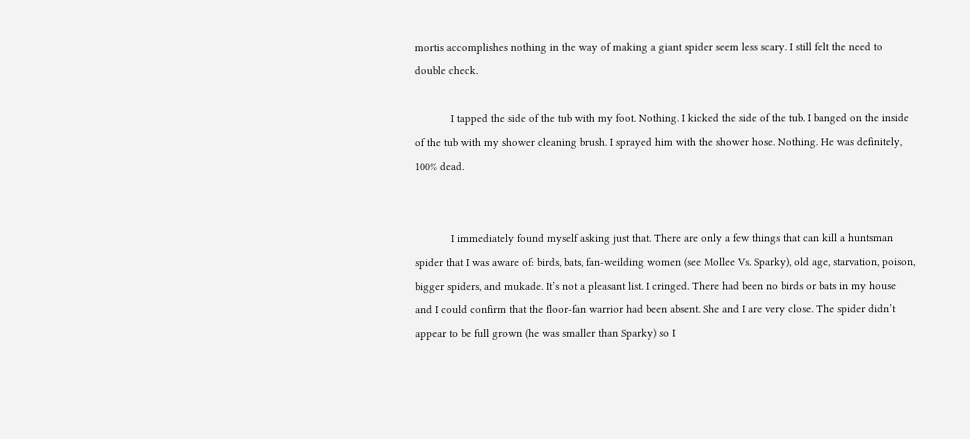mortis accomplishes nothing in the way of making a giant spider seem less scary. I still felt the need to double check.

            I tapped the side of the tub with my foot. Nothing. I kicked the side of the tub. I banged on the inside of the tub with my shower cleaning brush. I sprayed him with the shower hose. Nothing. He was definitely, 100% dead.


            I immediately found myself asking just that. There are only a few things that can kill a huntsman spider that I was aware of: birds, bats, fan-weilding women (see Mollee Vs. Sparky), old age, starvation, poison, bigger spiders, and mukade. It’s not a pleasant list. I cringed. There had been no birds or bats in my house and I could confirm that the floor-fan warrior had been absent. She and I are very close. The spider didn’t appear to be full grown (he was smaller than Sparky) so I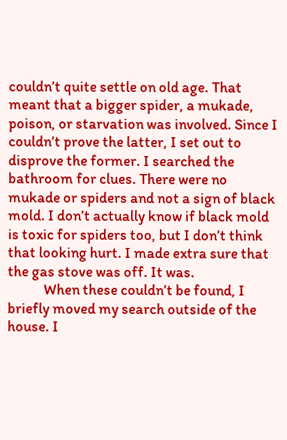couldn’t quite settle on old age. That meant that a bigger spider, a mukade, poison, or starvation was involved. Since I couldn’t prove the latter, I set out to disprove the former. I searched the bathroom for clues. There were no mukade or spiders and not a sign of black mold. I don’t actually know if black mold is toxic for spiders too, but I don’t think that looking hurt. I made extra sure that the gas stove was off. It was.
            When these couldn’t be found, I briefly moved my search outside of the house. I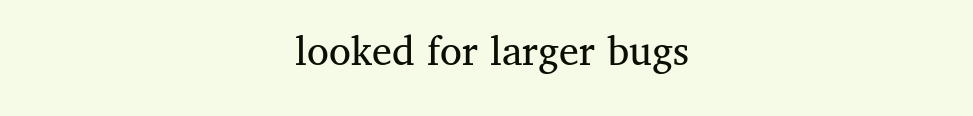looked for larger bugs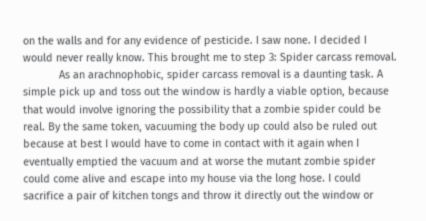on the walls and for any evidence of pesticide. I saw none. I decided I would never really know. This brought me to step 3: Spider carcass removal.
            As an arachnophobic, spider carcass removal is a daunting task. A simple pick up and toss out the window is hardly a viable option, because that would involve ignoring the possibility that a zombie spider could be real. By the same token, vacuuming the body up could also be ruled out because at best I would have to come in contact with it again when I eventually emptied the vacuum and at worse the mutant zombie spider could come alive and escape into my house via the long hose. I could sacrifice a pair of kitchen tongs and throw it directly out the window or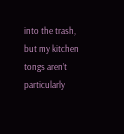into the trash, but my kitchen tongs aren’t particularly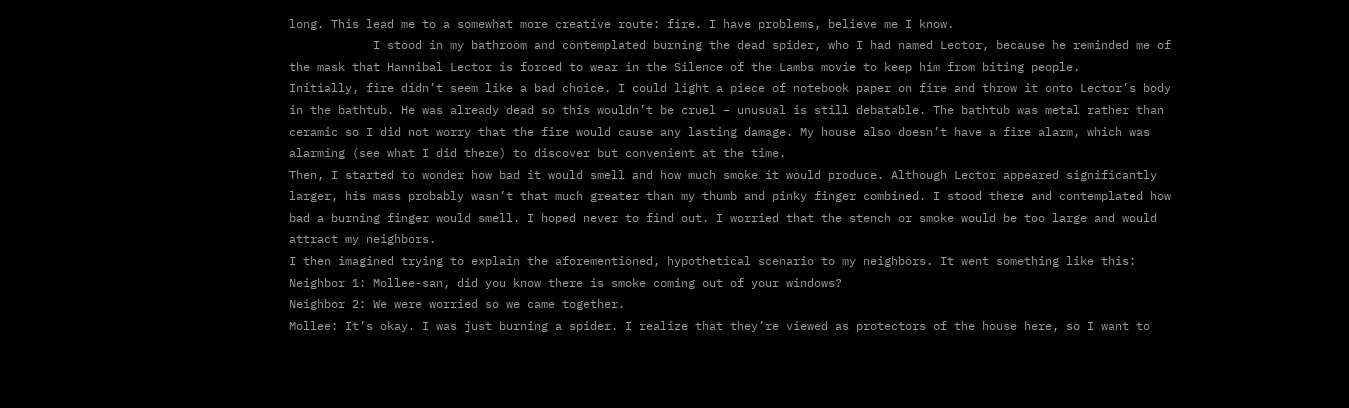long. This lead me to a somewhat more creative route: fire. I have problems, believe me I know.
            I stood in my bathroom and contemplated burning the dead spider, who I had named Lector, because he reminded me of the mask that Hannibal Lector is forced to wear in the Silence of the Lambs movie to keep him from biting people.
Initially, fire didn’t seem like a bad choice. I could light a piece of notebook paper on fire and throw it onto Lector’s body in the bathtub. He was already dead so this wouldn’t be cruel – unusual is still debatable. The bathtub was metal rather than ceramic so I did not worry that the fire would cause any lasting damage. My house also doesn’t have a fire alarm, which was alarming (see what I did there) to discover but convenient at the time.
Then, I started to wonder how bad it would smell and how much smoke it would produce. Although Lector appeared significantly larger, his mass probably wasn’t that much greater than my thumb and pinky finger combined. I stood there and contemplated how bad a burning finger would smell. I hoped never to find out. I worried that the stench or smoke would be too large and would attract my neighbors.
I then imagined trying to explain the aforementioned, hypothetical scenario to my neighbors. It went something like this:
Neighbor 1: Mollee-san, did you know there is smoke coming out of your windows?
Neighbor 2: We were worried so we came together.
Mollee: It’s okay. I was just burning a spider. I realize that they’re viewed as protectors of the house here, so I want to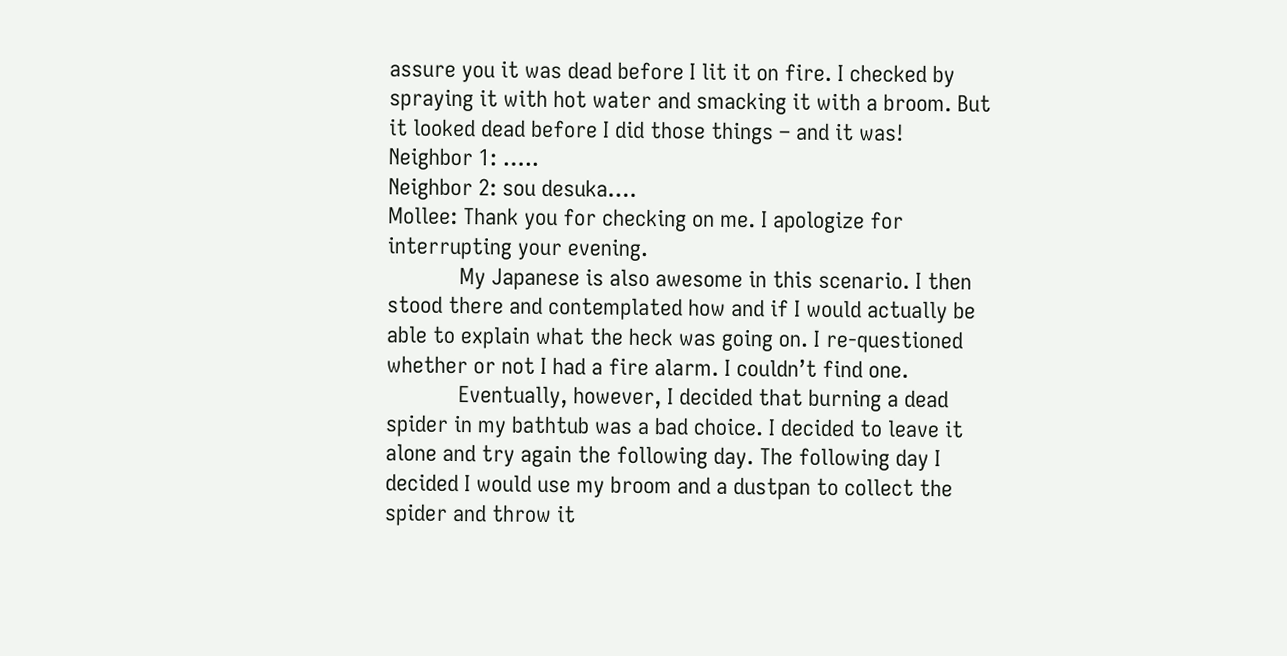assure you it was dead before I lit it on fire. I checked by spraying it with hot water and smacking it with a broom. But it looked dead before I did those things – and it was!
Neighbor 1: …..
Neighbor 2: sou desuka….
Mollee: Thank you for checking on me. I apologize for interrupting your evening.
            My Japanese is also awesome in this scenario. I then stood there and contemplated how and if I would actually be able to explain what the heck was going on. I re-questioned whether or not I had a fire alarm. I couldn’t find one.
            Eventually, however, I decided that burning a dead spider in my bathtub was a bad choice. I decided to leave it alone and try again the following day. The following day I decided I would use my broom and a dustpan to collect the spider and throw it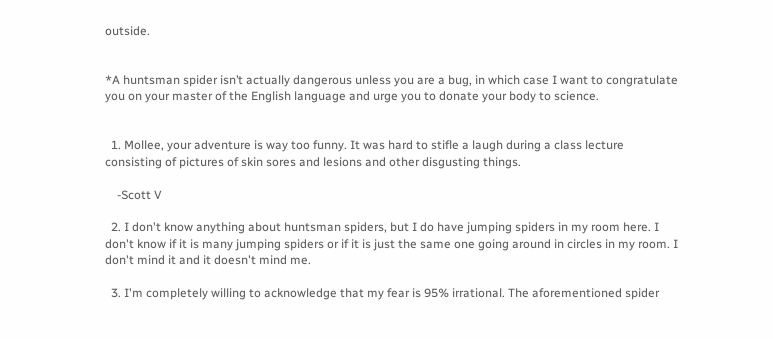outside.


*A huntsman spider isn’t actually dangerous unless you are a bug, in which case I want to congratulate you on your master of the English language and urge you to donate your body to science.


  1. Mollee, your adventure is way too funny. It was hard to stifle a laugh during a class lecture consisting of pictures of skin sores and lesions and other disgusting things.

    -Scott V

  2. I don't know anything about huntsman spiders, but I do have jumping spiders in my room here. I don't know if it is many jumping spiders or if it is just the same one going around in circles in my room. I don't mind it and it doesn't mind me.

  3. I'm completely willing to acknowledge that my fear is 95% irrational. The aforementioned spider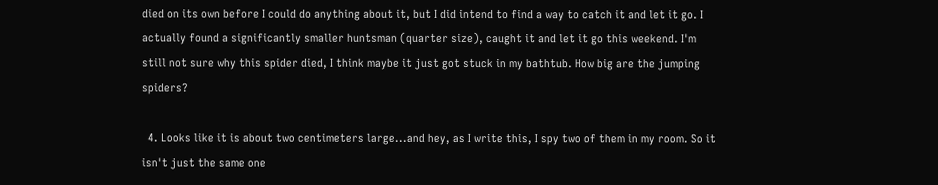died on its own before I could do anything about it, but I did intend to find a way to catch it and let it go. I actually found a significantly smaller huntsman (quarter size), caught it and let it go this weekend. I'm still not sure why this spider died, I think maybe it just got stuck in my bathtub. How big are the jumping spiders?

  4. Looks like it is about two centimeters large...and hey, as I write this, I spy two of them in my room. So it isn't just the same one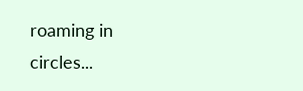roaming in circles...